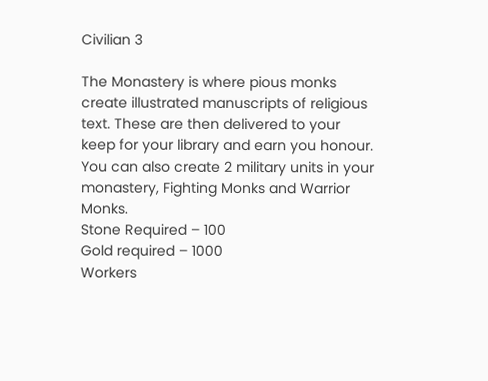Civilian 3

The Monastery is where pious monks create illustrated manuscripts of religious text. These are then delivered to your keep for your library and earn you honour. You can also create 2 military units in your monastery, Fighting Monks and Warrior Monks.
Stone Required – 100
Gold required – 1000
Workers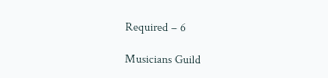Required – 6

Musicians Guild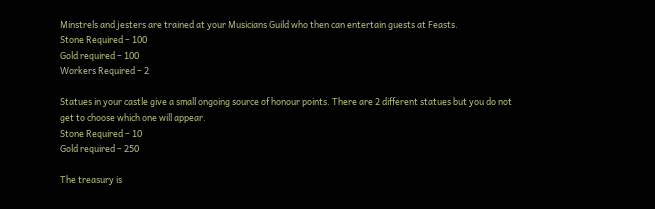Minstrels and jesters are trained at your Musicians Guild who then can entertain guests at Feasts.
Stone Required – 100
Gold required – 100
Workers Required – 2

Statues in your castle give a small ongoing source of honour points. There are 2 different statues but you do not get to choose which one will appear.
Stone Required – 10
Gold required – 250

The treasury is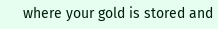where your gold is stored and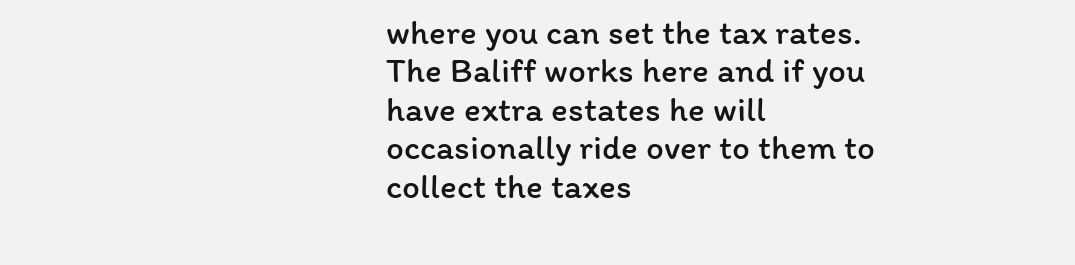where you can set the tax rates. The Baliff works here and if you have extra estates he will occasionally ride over to them to collect the taxes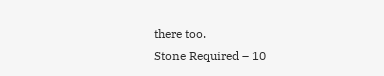there too.
Stone Required – 10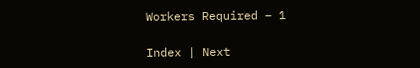Workers Required – 1

Index | Next